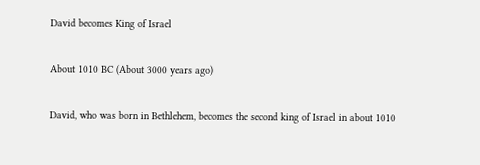David becomes King of Israel

About 1010 BC (About 3000 years ago)

David, who was born in Bethlehem, becomes the second king of Israel in about 1010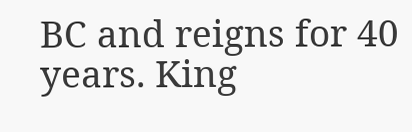BC and reigns for 40 years. King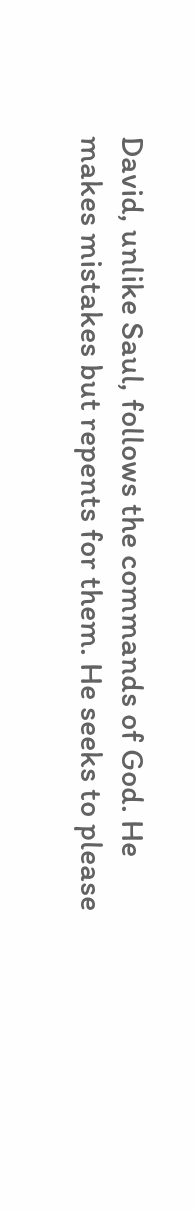David, unlike Saul, follows the commands of God. He makes mistakes but repents for them. He seeks to please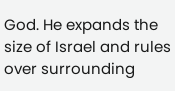God. He expands the size of Israel and rules over surrounding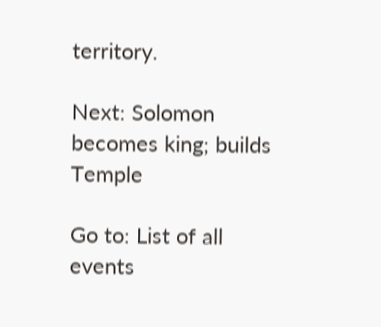territory.

Next: Solomon becomes king; builds Temple

Go to: List of all events